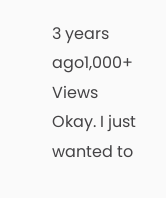3 years ago1,000+ Views
Okay. I just wanted to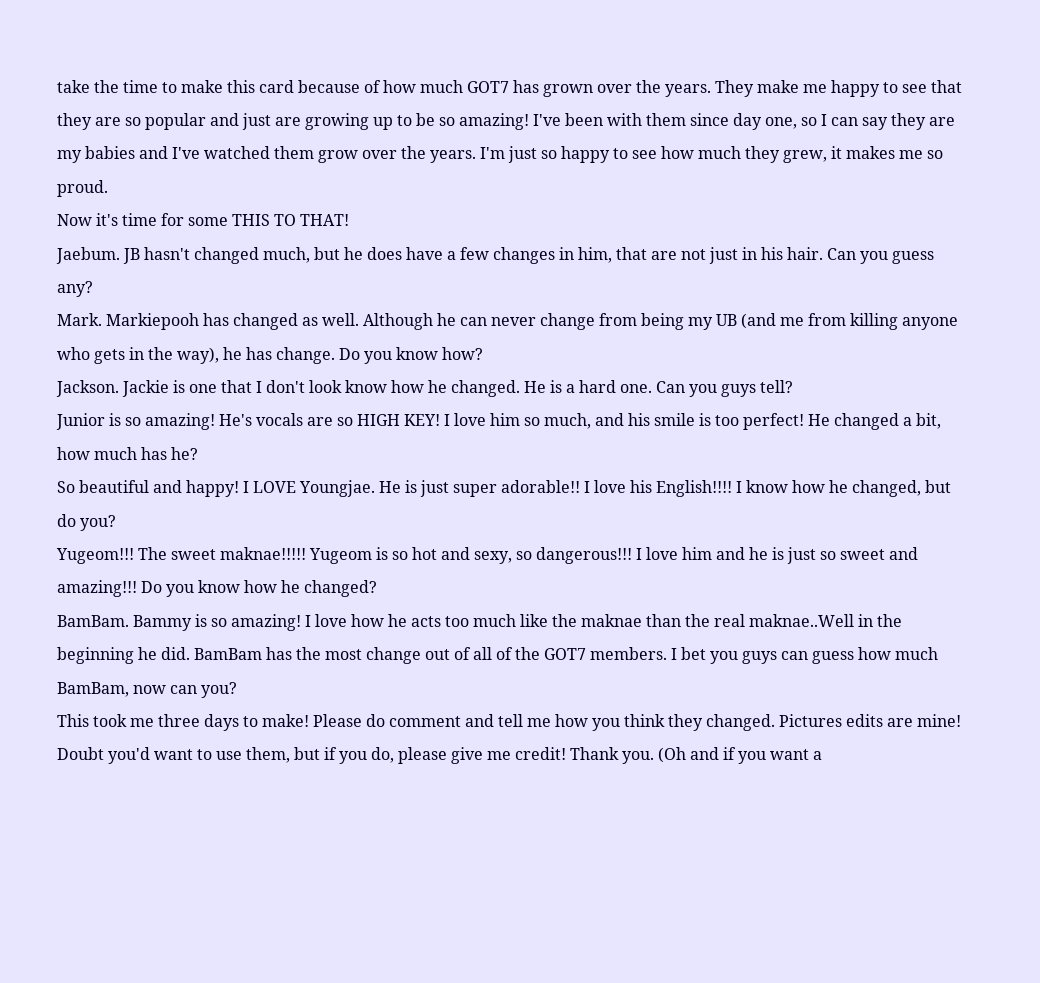take the time to make this card because of how much GOT7 has grown over the years. They make me happy to see that they are so popular and just are growing up to be so amazing! I've been with them since day one, so I can say they are my babies and I've watched them grow over the years. I'm just so happy to see how much they grew, it makes me so proud.
Now it's time for some THIS TO THAT!
Jaebum. JB hasn't changed much, but he does have a few changes in him, that are not just in his hair. Can you guess any?
Mark. Markiepooh has changed as well. Although he can never change from being my UB (and me from killing anyone who gets in the way), he has change. Do you know how?
Jackson. Jackie is one that I don't look know how he changed. He is a hard one. Can you guys tell?
Junior is so amazing! He's vocals are so HIGH KEY! I love him so much, and his smile is too perfect! He changed a bit, how much has he?
So beautiful and happy! I LOVE Youngjae. He is just super adorable!! I love his English!!!! I know how he changed, but do you?
Yugeom!!! The sweet maknae!!!!! Yugeom is so hot and sexy, so dangerous!!! I love him and he is just so sweet and amazing!!! Do you know how he changed?
BamBam. Bammy is so amazing! I love how he acts too much like the maknae than the real maknae..Well in the beginning he did. BamBam has the most change out of all of the GOT7 members. I bet you guys can guess how much BamBam, now can you?
This took me three days to make! Please do comment and tell me how you think they changed. Pictures edits are mine! Doubt you'd want to use them, but if you do, please give me credit! Thank you. (Oh and if you want a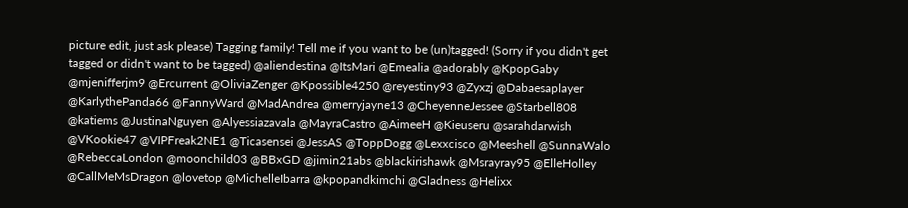picture edit, just ask please) Tagging family! Tell me if you want to be (un)tagged! (Sorry if you didn't get tagged or didn't want to be tagged) @aliendestina @ItsMari @Emealia @adorably @KpopGaby @mjenifferjm9 @Ercurrent @OliviaZenger @Kpossible4250 @reyestiny93 @Zyxzj @Dabaesaplayer @KarlythePanda66 @FannyWard @MadAndrea @merryjayne13 @CheyenneJessee @Starbell808 @katiems @JustinaNguyen @Alyessiazavala @MayraCastro @AimeeH @Kieuseru @sarahdarwish @VKookie47 @VIPFreak2NE1 @Ticasensei @JessAS @ToppDogg @Lexxcisco @Meeshell @SunnaWalo @RebeccaLondon @moonchild03 @BBxGD @jimin21abs @blackirishawk @Msrayray95 @ElleHolley @CallMeMsDragon @lovetop @MichelleIbarra @kpopandkimchi @Gladness @Helixx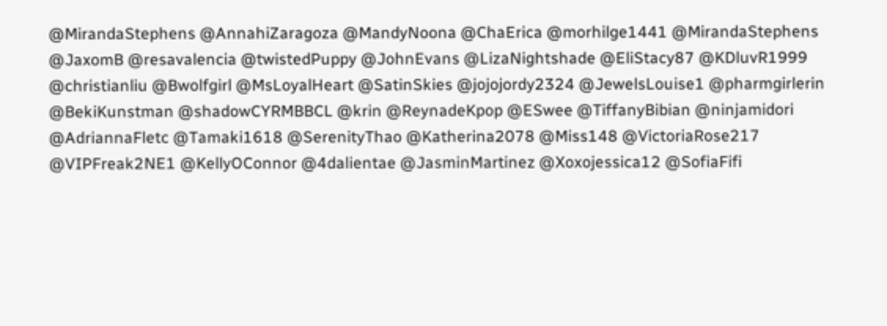@MirandaStephens @AnnahiZaragoza @MandyNoona @ChaErica @morhilge1441 @MirandaStephens @JaxomB @resavalencia @twistedPuppy @JohnEvans @LizaNightshade @EliStacy87 @KDluvR1999 @christianliu @Bwolfgirl @MsLoyalHeart @SatinSkies @jojojordy2324 @JewelsLouise1 @pharmgirlerin @BekiKunstman @shadowCYRMBBCL @krin @ReynadeKpop @ESwee @TiffanyBibian @ninjamidori @AdriannaFletc @Tamaki1618 @SerenityThao @Katherina2078 @Miss148 @VictoriaRose217 @VIPFreak2NE1 @KellyOConnor @4dalientae @JasminMartinez @Xoxojessica12 @SofiaFifi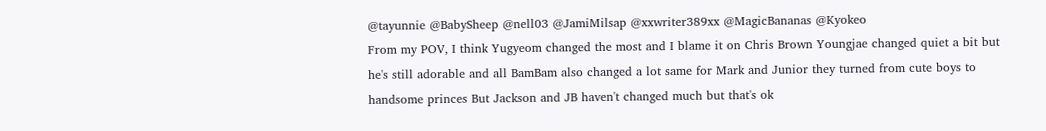@tayunnie @BabySheep @nell03 @JamiMilsap @xxwriter389xx @MagicBananas @Kyokeo
From my POV, I think Yugyeom changed the most and I blame it on Chris Brown Youngjae changed quiet a bit but he's still adorable and all BamBam also changed a lot same for Mark and Junior they turned from cute boys to handsome princes But Jackson and JB haven't changed much but that's ok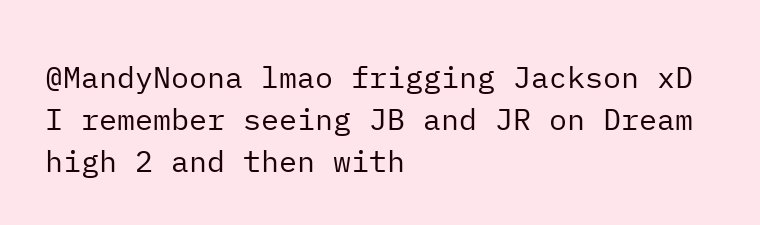@MandyNoona lmao frigging Jackson xD
I remember seeing JB and JR on Dream high 2 and then with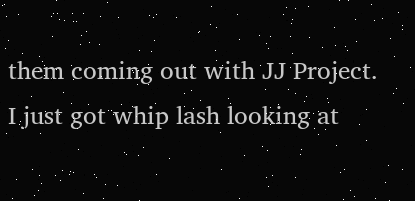them coming out with JJ Project.
I just got whip lash looking at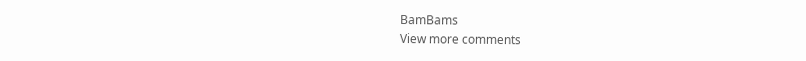BamBams
View more comments